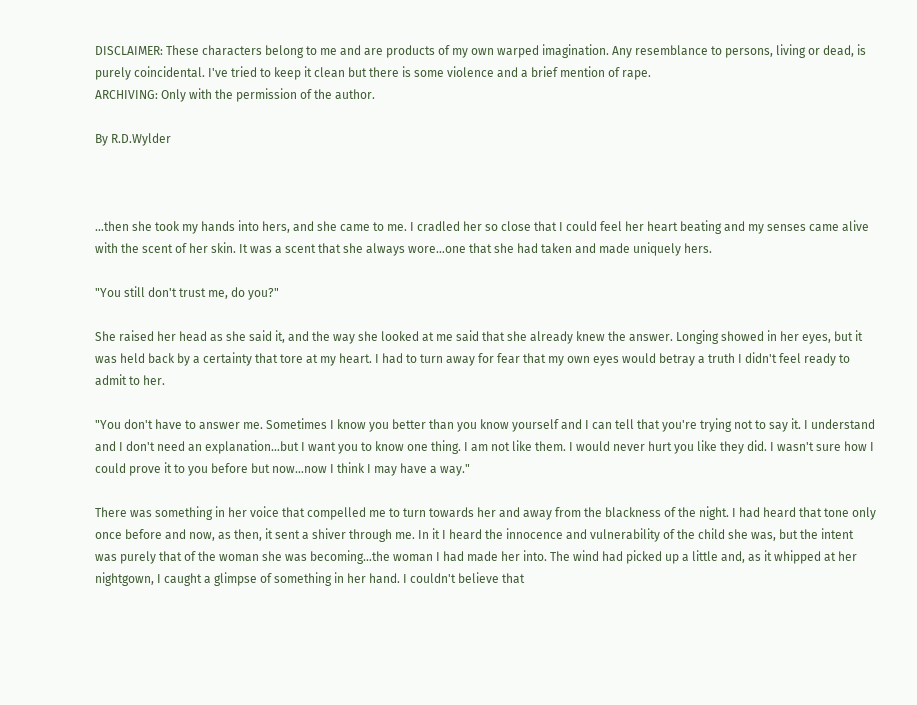DISCLAIMER: These characters belong to me and are products of my own warped imagination. Any resemblance to persons, living or dead, is purely coincidental. I've tried to keep it clean but there is some violence and a brief mention of rape.
ARCHIVING: Only with the permission of the author.

By R.D.Wylder



…then she took my hands into hers, and she came to me. I cradled her so close that I could feel her heart beating and my senses came alive with the scent of her skin. It was a scent that she always wore…one that she had taken and made uniquely hers.

"You still don't trust me, do you?"

She raised her head as she said it, and the way she looked at me said that she already knew the answer. Longing showed in her eyes, but it was held back by a certainty that tore at my heart. I had to turn away for fear that my own eyes would betray a truth I didn't feel ready to admit to her.

"You don't have to answer me. Sometimes I know you better than you know yourself and I can tell that you're trying not to say it. I understand and I don't need an explanation…but I want you to know one thing. I am not like them. I would never hurt you like they did. I wasn't sure how I could prove it to you before but now…now I think I may have a way."

There was something in her voice that compelled me to turn towards her and away from the blackness of the night. I had heard that tone only once before and now, as then, it sent a shiver through me. In it I heard the innocence and vulnerability of the child she was, but the intent was purely that of the woman she was becoming…the woman I had made her into. The wind had picked up a little and, as it whipped at her nightgown, I caught a glimpse of something in her hand. I couldn't believe that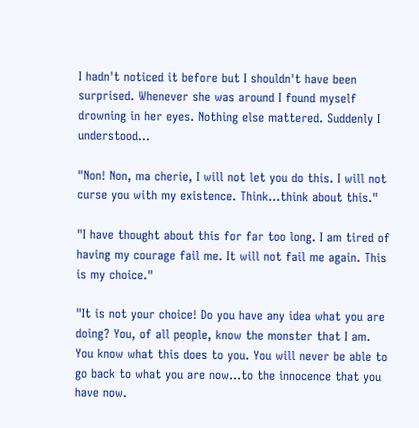I hadn't noticed it before but I shouldn't have been surprised. Whenever she was around I found myself drowning in her eyes. Nothing else mattered. Suddenly I understood…

"Non! Non, ma cherie, I will not let you do this. I will not curse you with my existence. Think…think about this."

"I have thought about this for far too long. I am tired of having my courage fail me. It will not fail me again. This is my choice."

"It is not your choice! Do you have any idea what you are doing? You, of all people, know the monster that I am. You know what this does to you. You will never be able to go back to what you are now…to the innocence that you have now.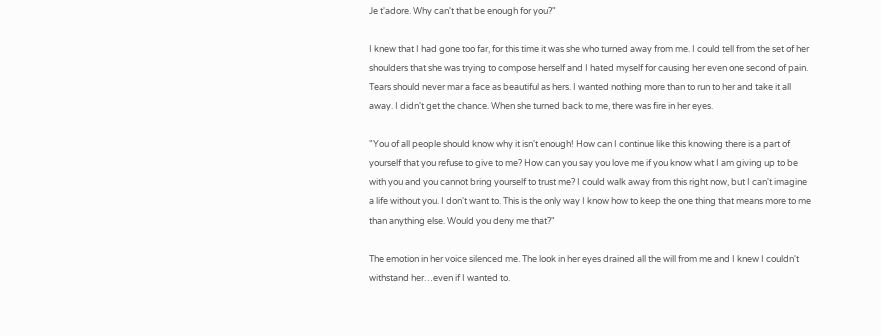Je t'adore. Why can't that be enough for you?"

I knew that I had gone too far, for this time it was she who turned away from me. I could tell from the set of her shoulders that she was trying to compose herself and I hated myself for causing her even one second of pain. Tears should never mar a face as beautiful as hers. I wanted nothing more than to run to her and take it all away. I didn't get the chance. When she turned back to me, there was fire in her eyes.

"You of all people should know why it isn't enough! How can I continue like this knowing there is a part of yourself that you refuse to give to me? How can you say you love me if you know what I am giving up to be with you and you cannot bring yourself to trust me? I could walk away from this right now, but I can't imagine a life without you. I don't want to. This is the only way I know how to keep the one thing that means more to me than anything else. Would you deny me that?"

The emotion in her voice silenced me. The look in her eyes drained all the will from me and I knew I couldn't withstand her…even if I wanted to.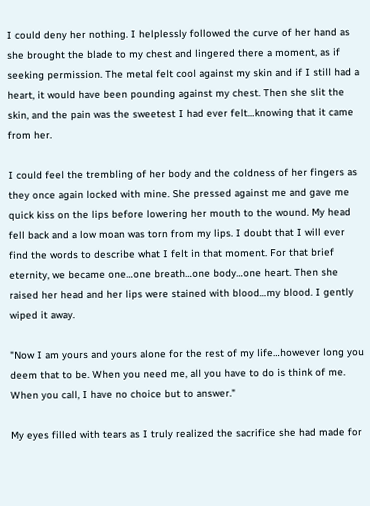I could deny her nothing. I helplessly followed the curve of her hand as she brought the blade to my chest and lingered there a moment, as if seeking permission. The metal felt cool against my skin and if I still had a heart, it would have been pounding against my chest. Then she slit the skin, and the pain was the sweetest I had ever felt…knowing that it came from her.

I could feel the trembling of her body and the coldness of her fingers as they once again locked with mine. She pressed against me and gave me quick kiss on the lips before lowering her mouth to the wound. My head fell back and a low moan was torn from my lips. I doubt that I will ever find the words to describe what I felt in that moment. For that brief eternity, we became one…one breath…one body…one heart. Then she raised her head and her lips were stained with blood…my blood. I gently wiped it away.

"Now I am yours and yours alone for the rest of my life…however long you deem that to be. When you need me, all you have to do is think of me. When you call, I have no choice but to answer."

My eyes filled with tears as I truly realized the sacrifice she had made for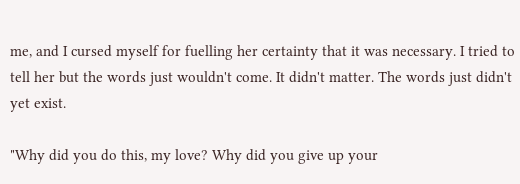me, and I cursed myself for fuelling her certainty that it was necessary. I tried to tell her but the words just wouldn't come. It didn't matter. The words just didn't yet exist.

"Why did you do this, my love? Why did you give up your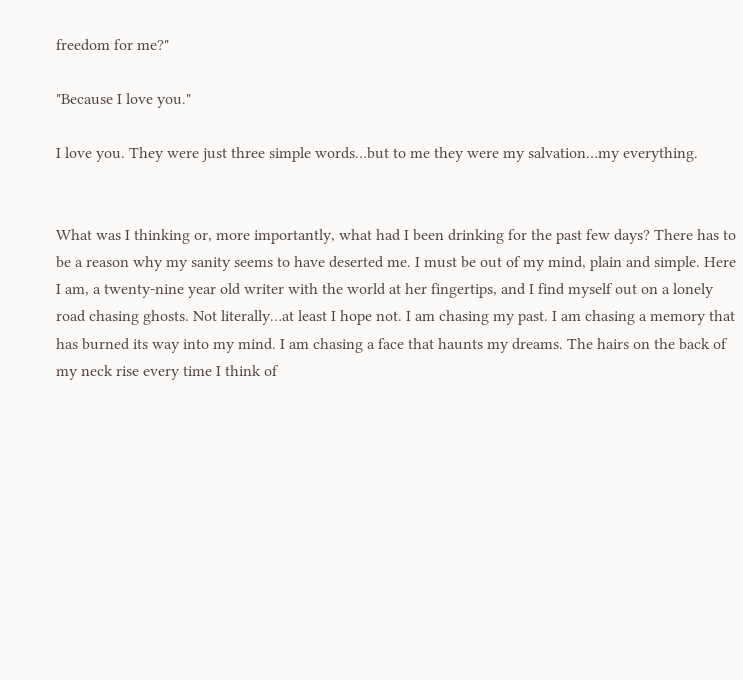freedom for me?"

"Because I love you."

I love you. They were just three simple words…but to me they were my salvation…my everything.


What was I thinking or, more importantly, what had I been drinking for the past few days? There has to be a reason why my sanity seems to have deserted me. I must be out of my mind, plain and simple. Here I am, a twenty-nine year old writer with the world at her fingertips, and I find myself out on a lonely road chasing ghosts. Not literally…at least I hope not. I am chasing my past. I am chasing a memory that has burned its way into my mind. I am chasing a face that haunts my dreams. The hairs on the back of my neck rise every time I think of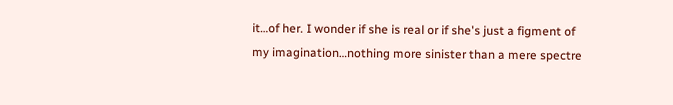it…of her. I wonder if she is real or if she's just a figment of my imagination…nothing more sinister than a mere spectre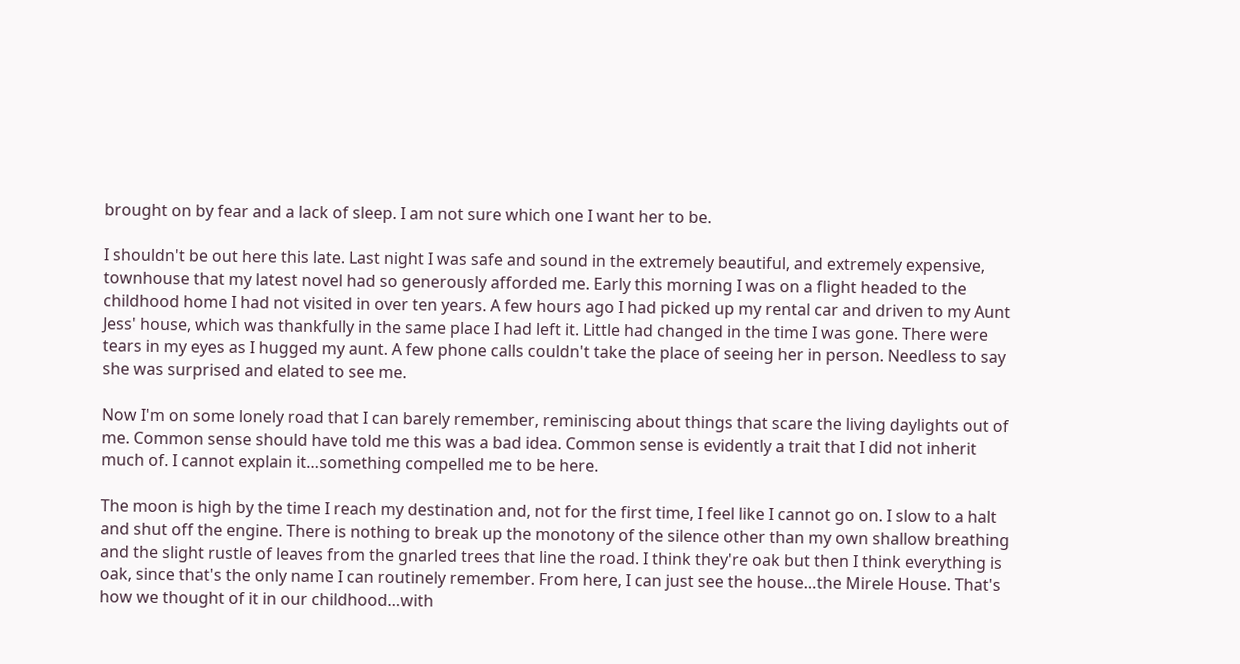brought on by fear and a lack of sleep. I am not sure which one I want her to be.

I shouldn't be out here this late. Last night I was safe and sound in the extremely beautiful, and extremely expensive, townhouse that my latest novel had so generously afforded me. Early this morning I was on a flight headed to the childhood home I had not visited in over ten years. A few hours ago I had picked up my rental car and driven to my Aunt Jess' house, which was thankfully in the same place I had left it. Little had changed in the time I was gone. There were tears in my eyes as I hugged my aunt. A few phone calls couldn't take the place of seeing her in person. Needless to say she was surprised and elated to see me.

Now I'm on some lonely road that I can barely remember, reminiscing about things that scare the living daylights out of me. Common sense should have told me this was a bad idea. Common sense is evidently a trait that I did not inherit much of. I cannot explain it…something compelled me to be here.

The moon is high by the time I reach my destination and, not for the first time, I feel like I cannot go on. I slow to a halt and shut off the engine. There is nothing to break up the monotony of the silence other than my own shallow breathing and the slight rustle of leaves from the gnarled trees that line the road. I think they're oak but then I think everything is oak, since that's the only name I can routinely remember. From here, I can just see the house…the Mirele House. That's how we thought of it in our childhood…with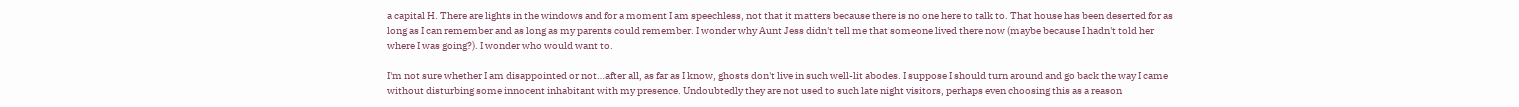a capital H. There are lights in the windows and for a moment I am speechless, not that it matters because there is no one here to talk to. That house has been deserted for as long as I can remember and as long as my parents could remember. I wonder why Aunt Jess didn't tell me that someone lived there now (maybe because I hadn't told her where I was going?). I wonder who would want to.

I'm not sure whether I am disappointed or not…after all, as far as I know, ghosts don't live in such well-lit abodes. I suppose I should turn around and go back the way I came without disturbing some innocent inhabitant with my presence. Undoubtedly they are not used to such late night visitors, perhaps even choosing this as a reason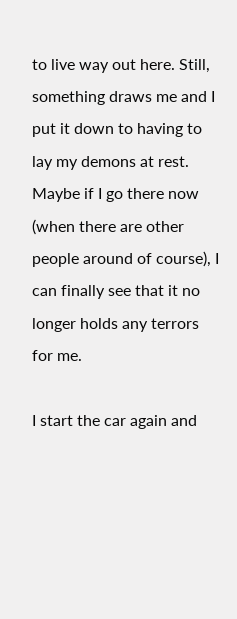to live way out here. Still, something draws me and I put it down to having to lay my demons at rest. Maybe if I go there now (when there are other people around of course), I can finally see that it no longer holds any terrors for me.

I start the car again and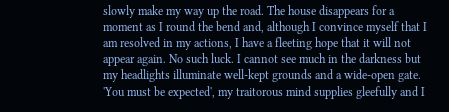slowly make my way up the road. The house disappears for a moment as I round the bend and, although I convince myself that I am resolved in my actions, I have a fleeting hope that it will not appear again. No such luck. I cannot see much in the darkness but my headlights illuminate well-kept grounds and a wide-open gate. 'You must be expected', my traitorous mind supplies gleefully and I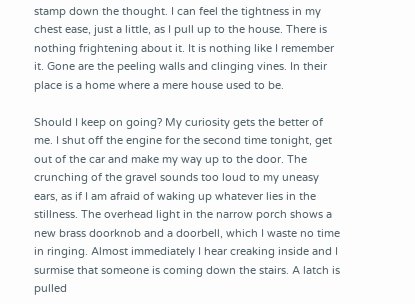stamp down the thought. I can feel the tightness in my chest ease, just a little, as I pull up to the house. There is nothing frightening about it. It is nothing like I remember it. Gone are the peeling walls and clinging vines. In their place is a home where a mere house used to be.

Should I keep on going? My curiosity gets the better of me. I shut off the engine for the second time tonight, get out of the car and make my way up to the door. The crunching of the gravel sounds too loud to my uneasy ears, as if I am afraid of waking up whatever lies in the stillness. The overhead light in the narrow porch shows a new brass doorknob and a doorbell, which I waste no time in ringing. Almost immediately I hear creaking inside and I surmise that someone is coming down the stairs. A latch is pulled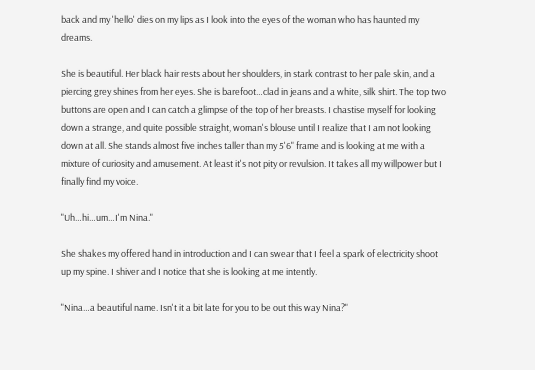back and my 'hello' dies on my lips as I look into the eyes of the woman who has haunted my dreams.

She is beautiful. Her black hair rests about her shoulders, in stark contrast to her pale skin, and a piercing grey shines from her eyes. She is barefoot…clad in jeans and a white, silk shirt. The top two buttons are open and I can catch a glimpse of the top of her breasts. I chastise myself for looking down a strange, and quite possible straight, woman's blouse until I realize that I am not looking down at all. She stands almost five inches taller than my 5'6" frame and is looking at me with a mixture of curiosity and amusement. At least it's not pity or revulsion. It takes all my willpower but I finally find my voice.

"Uh…hi…um…I'm Nina."

She shakes my offered hand in introduction and I can swear that I feel a spark of electricity shoot up my spine. I shiver and I notice that she is looking at me intently.

"Nina…a beautiful name. Isn't it a bit late for you to be out this way Nina?"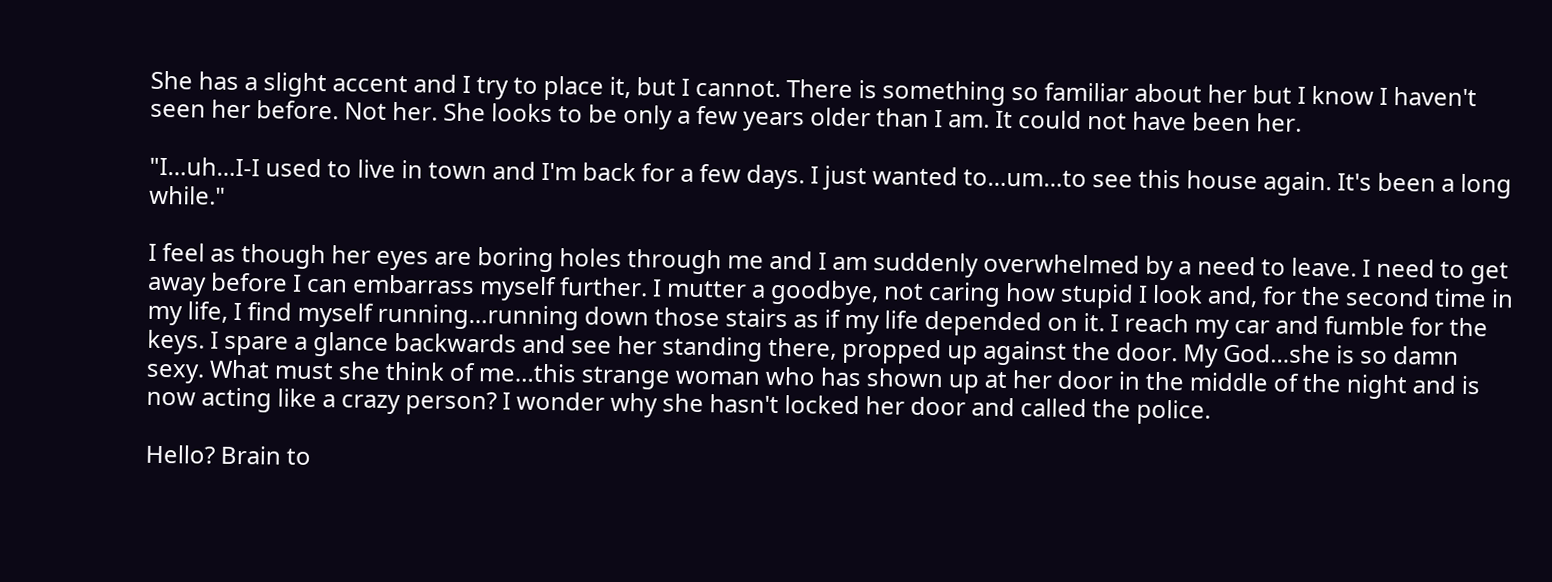She has a slight accent and I try to place it, but I cannot. There is something so familiar about her but I know I haven't seen her before. Not her. She looks to be only a few years older than I am. It could not have been her.

"I…uh…I-I used to live in town and I'm back for a few days. I just wanted to…um…to see this house again. It's been a long while."

I feel as though her eyes are boring holes through me and I am suddenly overwhelmed by a need to leave. I need to get away before I can embarrass myself further. I mutter a goodbye, not caring how stupid I look and, for the second time in my life, I find myself running…running down those stairs as if my life depended on it. I reach my car and fumble for the keys. I spare a glance backwards and see her standing there, propped up against the door. My God…she is so damn sexy. What must she think of me…this strange woman who has shown up at her door in the middle of the night and is now acting like a crazy person? I wonder why she hasn't locked her door and called the police.

Hello? Brain to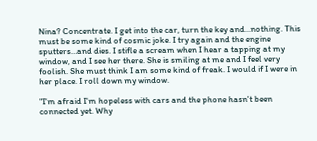Nina? Concentrate. I get into the car, turn the key and…nothing. This must be some kind of cosmic joke. I try again and the engine sputters…and dies. I stifle a scream when I hear a tapping at my window, and I see her there. She is smiling at me and I feel very foolish. She must think I am some kind of freak. I would if I were in her place. I roll down my window.

"I'm afraid I'm hopeless with cars and the phone hasn't been connected yet. Why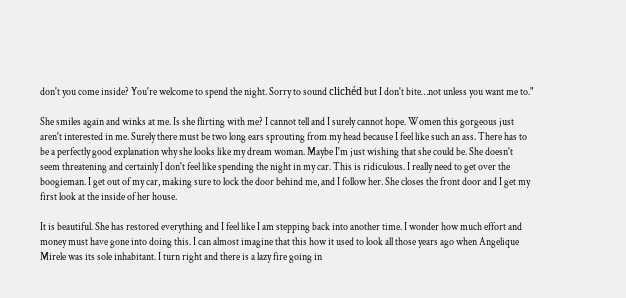don't you come inside? You're welcome to spend the night. Sorry to sound clichéd but I don't bite…not unless you want me to."

She smiles again and winks at me. Is she flirting with me? I cannot tell and I surely cannot hope. Women this gorgeous just aren't interested in me. Surely there must be two long ears sprouting from my head because I feel like such an ass. There has to be a perfectly good explanation why she looks like my dream woman. Maybe I'm just wishing that she could be. She doesn't seem threatening and certainly I don't feel like spending the night in my car. This is ridiculous. I really need to get over the boogieman. I get out of my car, making sure to lock the door behind me, and I follow her. She closes the front door and I get my first look at the inside of her house.

It is beautiful. She has restored everything and I feel like I am stepping back into another time. I wonder how much effort and money must have gone into doing this. I can almost imagine that this how it used to look all those years ago when Angelique Mirele was its sole inhabitant. I turn right and there is a lazy fire going in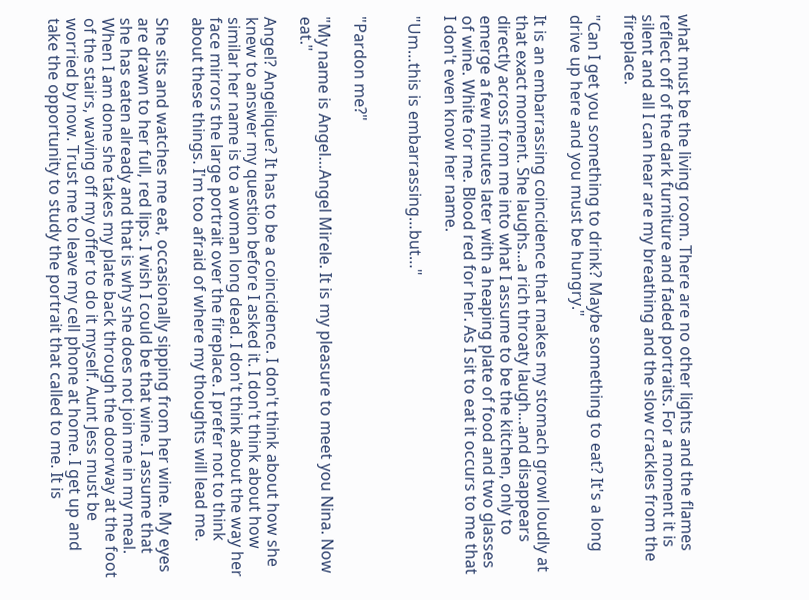what must be the living room. There are no other lights and the flames reflect off of the dark furniture and faded portraits. For a moment it is silent and all I can hear are my breathing and the slow crackles from the fireplace.

"Can I get you something to drink? Maybe something to eat? It's a long drive up here and you must be hungry."

It is an embarrassing coincidence that makes my stomach growl loudly at that exact moment. She laughs…a rich throaty laugh…and disappears directly across from me into what I assume to be the kitchen, only to emerge a few minutes later with a heaping plate of food and two glasses of wine. White for me. Blood red for her. As I sit to eat it occurs to me that I don't even know her name.

"Um…this is embarrassing…but…"


"Pardon me?"

"My name is Angel…Angel Mirele. It is my pleasure to meet you Nina. Now eat."

Angel? Angelique? It has to be a coincidence. I don't think about how she knew to answer my question before I asked it. I don't think about how similar her name is to a woman long dead. I don't think about the way her face mirrors the large portrait over the fireplace. I prefer not to think about these things. I'm too afraid of where my thoughts will lead me.

She sits and watches me eat, occasionally sipping from her wine. My eyes are drawn to her full, red lips. I wish I could be that wine. I assume that she has eaten already and that is why she does not join me in my meal. When I am done she takes my plate back through the doorway at the foot of the stairs, waving off my offer to do it myself. Aunt Jess must be worried by now. Trust me to leave my cell phone at home. I get up and take the opportunity to study the portrait that called to me. It is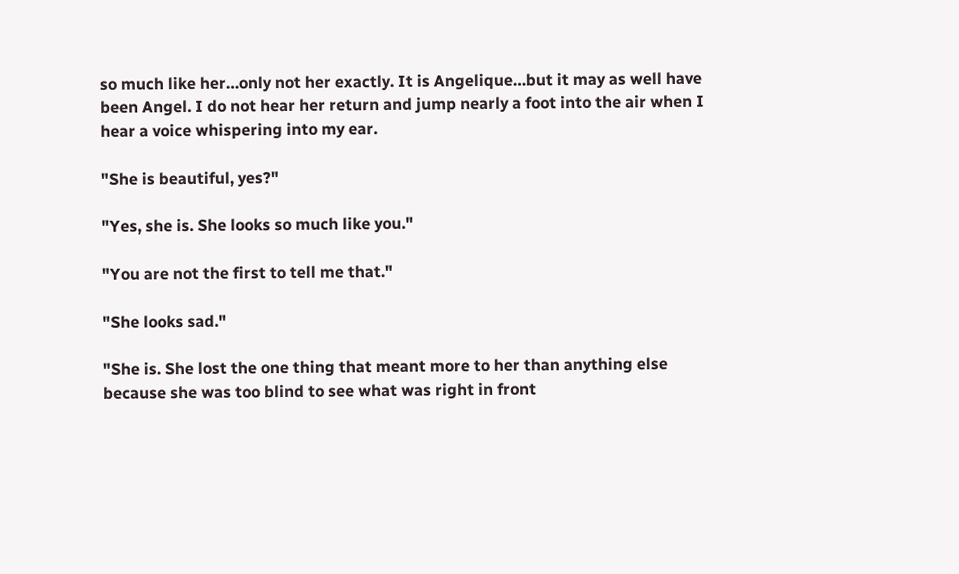so much like her…only not her exactly. It is Angelique…but it may as well have been Angel. I do not hear her return and jump nearly a foot into the air when I hear a voice whispering into my ear.

"She is beautiful, yes?"

"Yes, she is. She looks so much like you."

"You are not the first to tell me that."

"She looks sad."

"She is. She lost the one thing that meant more to her than anything else because she was too blind to see what was right in front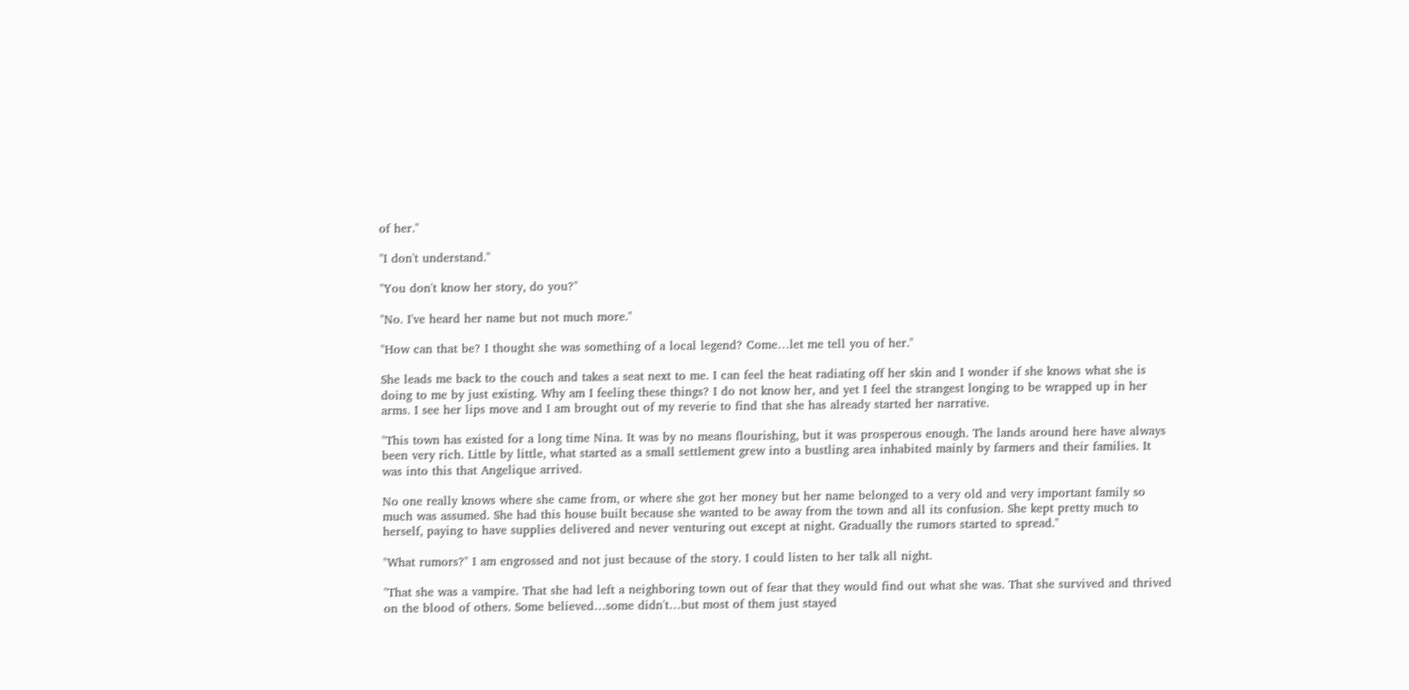of her."

"I don't understand."

"You don't know her story, do you?"

"No. I've heard her name but not much more."

"How can that be? I thought she was something of a local legend? Come…let me tell you of her."

She leads me back to the couch and takes a seat next to me. I can feel the heat radiating off her skin and I wonder if she knows what she is doing to me by just existing. Why am I feeling these things? I do not know her, and yet I feel the strangest longing to be wrapped up in her arms. I see her lips move and I am brought out of my reverie to find that she has already started her narrative.

"This town has existed for a long time Nina. It was by no means flourishing, but it was prosperous enough. The lands around here have always been very rich. Little by little, what started as a small settlement grew into a bustling area inhabited mainly by farmers and their families. It was into this that Angelique arrived.

No one really knows where she came from, or where she got her money but her name belonged to a very old and very important family so much was assumed. She had this house built because she wanted to be away from the town and all its confusion. She kept pretty much to herself, paying to have supplies delivered and never venturing out except at night. Gradually the rumors started to spread."

"What rumors?" I am engrossed and not just because of the story. I could listen to her talk all night.

"That she was a vampire. That she had left a neighboring town out of fear that they would find out what she was. That she survived and thrived on the blood of others. Some believed…some didn't…but most of them just stayed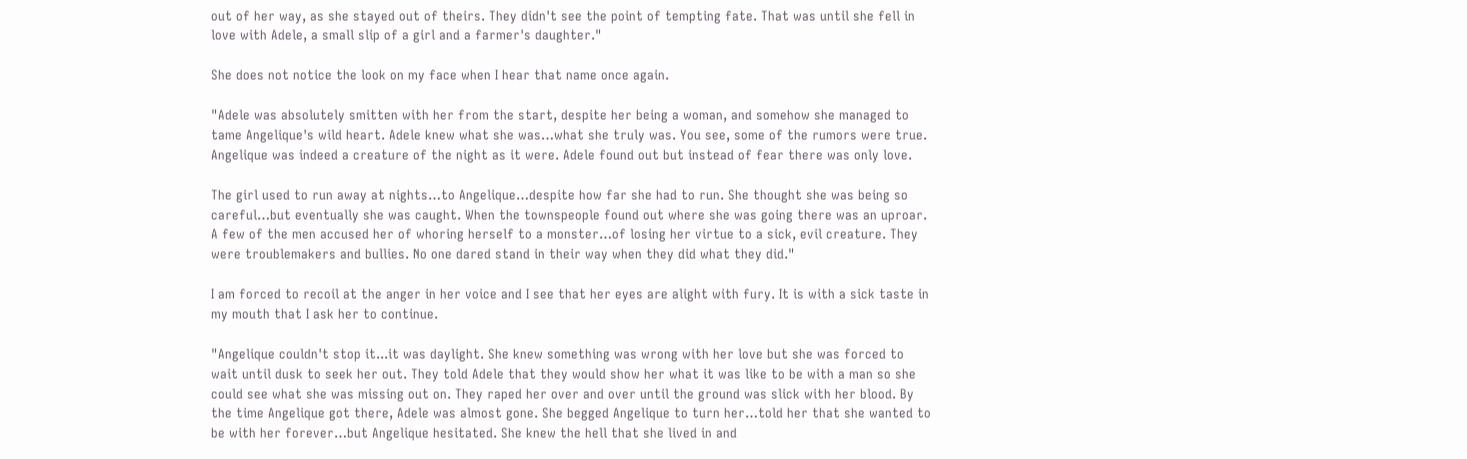out of her way, as she stayed out of theirs. They didn't see the point of tempting fate. That was until she fell in love with Adele, a small slip of a girl and a farmer's daughter."

She does not notice the look on my face when I hear that name once again.

"Adele was absolutely smitten with her from the start, despite her being a woman, and somehow she managed to tame Angelique's wild heart. Adele knew what she was…what she truly was. You see, some of the rumors were true. Angelique was indeed a creature of the night as it were. Adele found out but instead of fear there was only love.

The girl used to run away at nights…to Angelique…despite how far she had to run. She thought she was being so careful…but eventually she was caught. When the townspeople found out where she was going there was an uproar. A few of the men accused her of whoring herself to a monster…of losing her virtue to a sick, evil creature. They were troublemakers and bullies. No one dared stand in their way when they did what they did."

I am forced to recoil at the anger in her voice and I see that her eyes are alight with fury. It is with a sick taste in my mouth that I ask her to continue.

"Angelique couldn't stop it...it was daylight. She knew something was wrong with her love but she was forced to wait until dusk to seek her out. They told Adele that they would show her what it was like to be with a man so she could see what she was missing out on. They raped her over and over until the ground was slick with her blood. By the time Angelique got there, Adele was almost gone. She begged Angelique to turn her…told her that she wanted to be with her forever…but Angelique hesitated. She knew the hell that she lived in and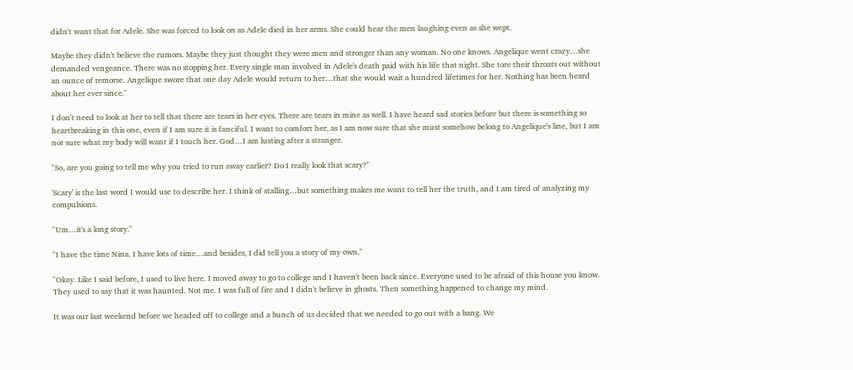didn't want that for Adele. She was forced to look on as Adele died in her arms. She could hear the men laughing even as she wept.

Maybe they didn't believe the rumors. Maybe they just thought they were men and stronger than any woman. No one knows. Angelique went crazy…she demanded vengeance. There was no stopping her. Every single man involved in Adele's death paid with his life that night. She tore their throats out without an ounce of remorse. Angelique swore that one day Adele would return to her…that she would wait a hundred lifetimes for her. Nothing has been heard about her ever since."

I don't need to look at her to tell that there are tears in her eyes. There are tears in mine as well. I have heard sad stories before but there is something so heartbreaking in this one, even if I am sure it is fanciful. I want to comfort her, as I am now sure that she must somehow belong to Angelique's line, but I am not sure what my body will want if I touch her. God…I am lusting after a stranger.

"So, are you going to tell me why you tried to run away earlier? Do I really look that scary?"

'Scary' is the last word I would use to describe her. I think of stalling…but something makes me want to tell her the truth, and I am tired of analyzing my compulsions.

"Um…it's a long story."

"I have the time Nina. I have lots of time…and besides, I did tell you a story of my own."

"Okay. Like I said before, I used to live here. I moved away to go to college and I haven't been back since. Everyone used to be afraid of this house you know. They used to say that it was haunted. Not me. I was full of fire and I didn't believe in ghosts. Then something happened to change my mind.

It was our last weekend before we headed off to college and a bunch of us decided that we needed to go out with a bang. We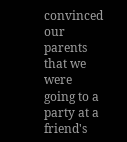convinced our parents that we were going to a party at a friend's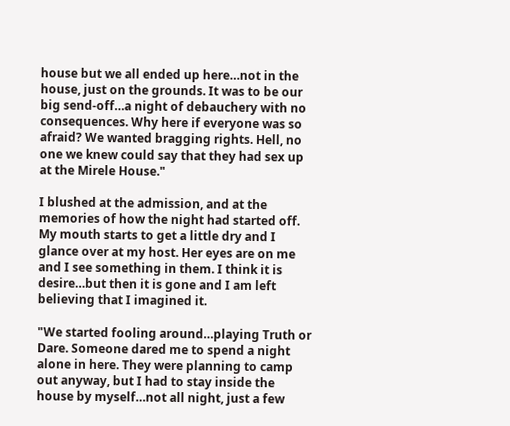house but we all ended up here…not in the house, just on the grounds. It was to be our big send-off…a night of debauchery with no consequences. Why here if everyone was so afraid? We wanted bragging rights. Hell, no one we knew could say that they had sex up at the Mirele House."

I blushed at the admission, and at the memories of how the night had started off. My mouth starts to get a little dry and I glance over at my host. Her eyes are on me and I see something in them. I think it is desire…but then it is gone and I am left believing that I imagined it.

"We started fooling around…playing Truth or Dare. Someone dared me to spend a night alone in here. They were planning to camp out anyway, but I had to stay inside the house by myself…not all night, just a few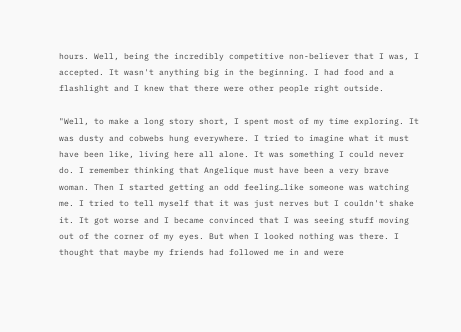hours. Well, being the incredibly competitive non-believer that I was, I accepted. It wasn't anything big in the beginning. I had food and a flashlight and I knew that there were other people right outside.

"Well, to make a long story short, I spent most of my time exploring. It was dusty and cobwebs hung everywhere. I tried to imagine what it must have been like, living here all alone. It was something I could never do. I remember thinking that Angelique must have been a very brave woman. Then I started getting an odd feeling…like someone was watching me. I tried to tell myself that it was just nerves but I couldn't shake it. It got worse and I became convinced that I was seeing stuff moving out of the corner of my eyes. But when I looked nothing was there. I thought that maybe my friends had followed me in and were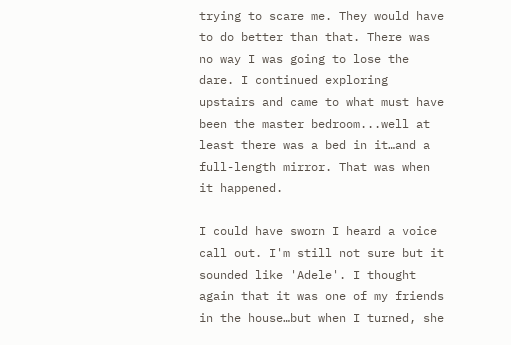trying to scare me. They would have to do better than that. There was no way I was going to lose the dare. I continued exploring upstairs and came to what must have been the master bedroom...well at least there was a bed in it…and a full-length mirror. That was when it happened.

I could have sworn I heard a voice call out. I'm still not sure but it sounded like 'Adele'. I thought again that it was one of my friends in the house…but when I turned, she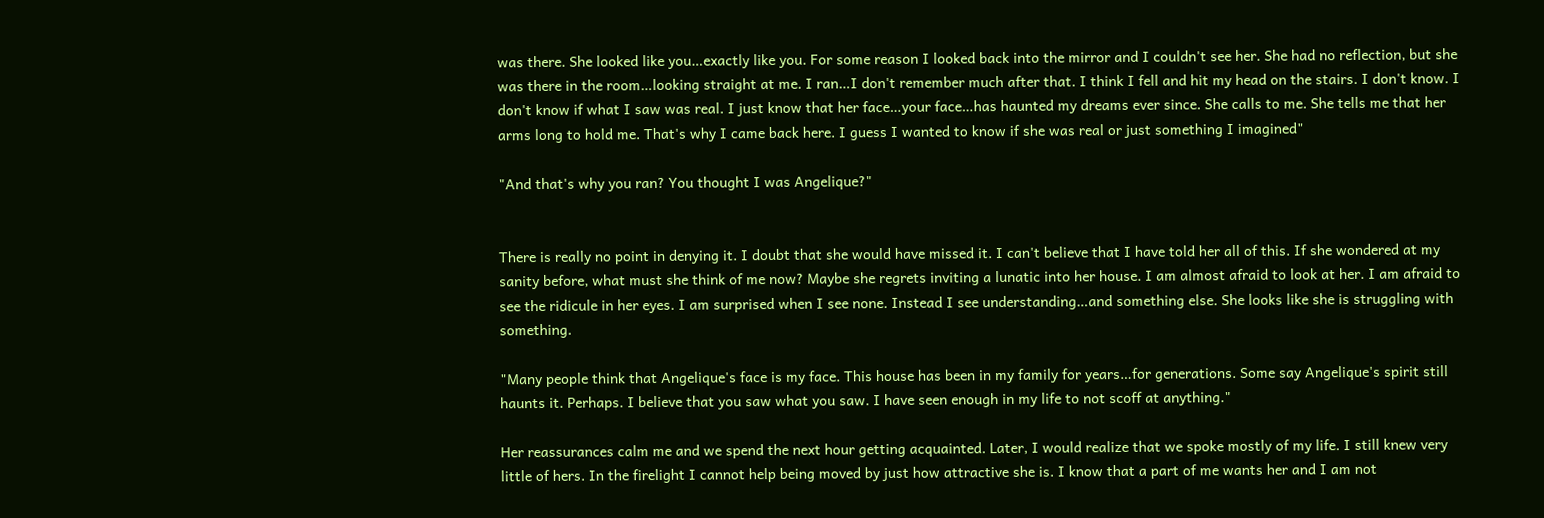was there. She looked like you…exactly like you. For some reason I looked back into the mirror and I couldn't see her. She had no reflection, but she was there in the room…looking straight at me. I ran…I don't remember much after that. I think I fell and hit my head on the stairs. I don't know. I don't know if what I saw was real. I just know that her face…your face…has haunted my dreams ever since. She calls to me. She tells me that her arms long to hold me. That's why I came back here. I guess I wanted to know if she was real or just something I imagined"

"And that's why you ran? You thought I was Angelique?"


There is really no point in denying it. I doubt that she would have missed it. I can't believe that I have told her all of this. If she wondered at my sanity before, what must she think of me now? Maybe she regrets inviting a lunatic into her house. I am almost afraid to look at her. I am afraid to see the ridicule in her eyes. I am surprised when I see none. Instead I see understanding…and something else. She looks like she is struggling with something.

"Many people think that Angelique's face is my face. This house has been in my family for years…for generations. Some say Angelique's spirit still haunts it. Perhaps. I believe that you saw what you saw. I have seen enough in my life to not scoff at anything."

Her reassurances calm me and we spend the next hour getting acquainted. Later, I would realize that we spoke mostly of my life. I still knew very little of hers. In the firelight I cannot help being moved by just how attractive she is. I know that a part of me wants her and I am not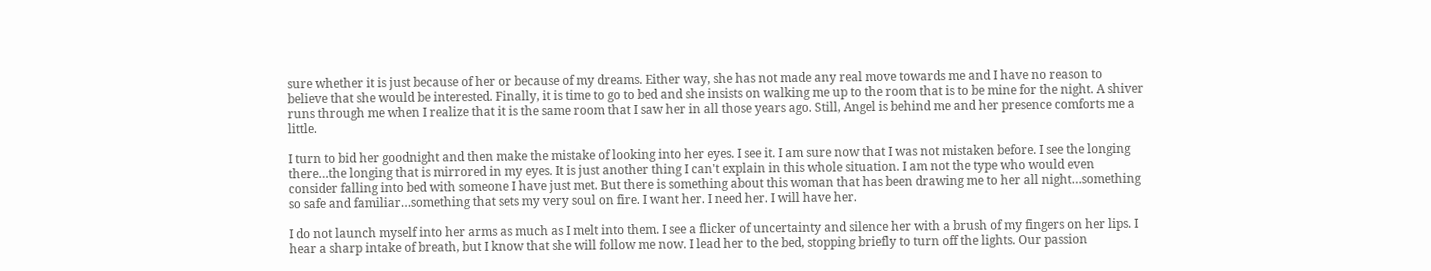sure whether it is just because of her or because of my dreams. Either way, she has not made any real move towards me and I have no reason to believe that she would be interested. Finally, it is time to go to bed and she insists on walking me up to the room that is to be mine for the night. A shiver runs through me when I realize that it is the same room that I saw her in all those years ago. Still, Angel is behind me and her presence comforts me a little.

I turn to bid her goodnight and then make the mistake of looking into her eyes. I see it. I am sure now that I was not mistaken before. I see the longing there…the longing that is mirrored in my eyes. It is just another thing I can't explain in this whole situation. I am not the type who would even consider falling into bed with someone I have just met. But there is something about this woman that has been drawing me to her all night…something so safe and familiar…something that sets my very soul on fire. I want her. I need her. I will have her.

I do not launch myself into her arms as much as I melt into them. I see a flicker of uncertainty and silence her with a brush of my fingers on her lips. I hear a sharp intake of breath, but I know that she will follow me now. I lead her to the bed, stopping briefly to turn off the lights. Our passion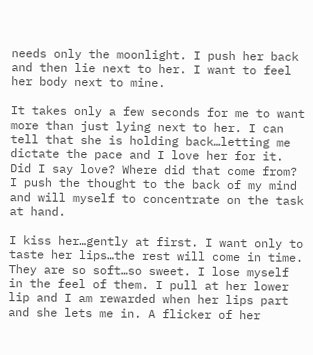needs only the moonlight. I push her back and then lie next to her. I want to feel her body next to mine.

It takes only a few seconds for me to want more than just lying next to her. I can tell that she is holding back…letting me dictate the pace and I love her for it. Did I say love? Where did that come from? I push the thought to the back of my mind and will myself to concentrate on the task at hand.

I kiss her…gently at first. I want only to taste her lips…the rest will come in time. They are so soft…so sweet. I lose myself in the feel of them. I pull at her lower lip and I am rewarded when her lips part and she lets me in. A flicker of her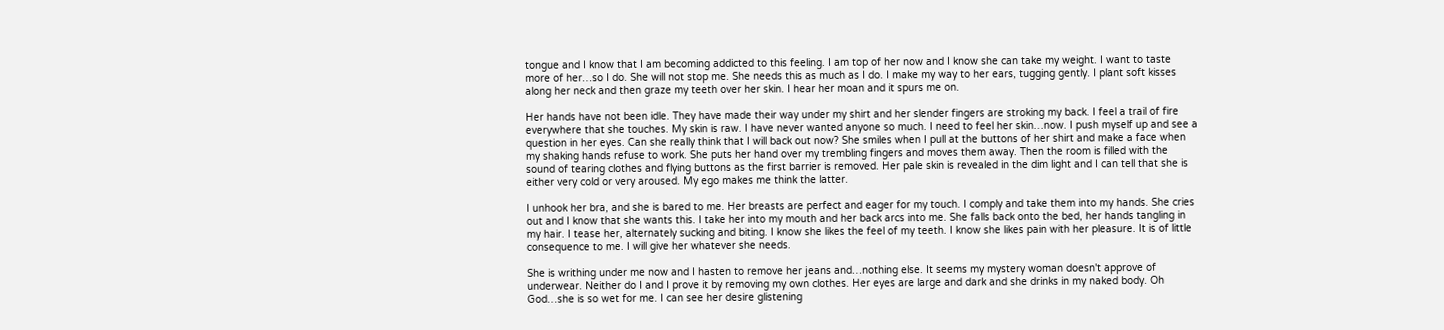tongue and I know that I am becoming addicted to this feeling. I am top of her now and I know she can take my weight. I want to taste more of her…so I do. She will not stop me. She needs this as much as I do. I make my way to her ears, tugging gently. I plant soft kisses along her neck and then graze my teeth over her skin. I hear her moan and it spurs me on.

Her hands have not been idle. They have made their way under my shirt and her slender fingers are stroking my back. I feel a trail of fire everywhere that she touches. My skin is raw. I have never wanted anyone so much. I need to feel her skin…now. I push myself up and see a question in her eyes. Can she really think that I will back out now? She smiles when I pull at the buttons of her shirt and make a face when my shaking hands refuse to work. She puts her hand over my trembling fingers and moves them away. Then the room is filled with the sound of tearing clothes and flying buttons as the first barrier is removed. Her pale skin is revealed in the dim light and I can tell that she is either very cold or very aroused. My ego makes me think the latter.

I unhook her bra, and she is bared to me. Her breasts are perfect and eager for my touch. I comply and take them into my hands. She cries out and I know that she wants this. I take her into my mouth and her back arcs into me. She falls back onto the bed, her hands tangling in my hair. I tease her, alternately sucking and biting. I know she likes the feel of my teeth. I know she likes pain with her pleasure. It is of little consequence to me. I will give her whatever she needs.

She is writhing under me now and I hasten to remove her jeans and…nothing else. It seems my mystery woman doesn't approve of underwear. Neither do I and I prove it by removing my own clothes. Her eyes are large and dark and she drinks in my naked body. Oh God…she is so wet for me. I can see her desire glistening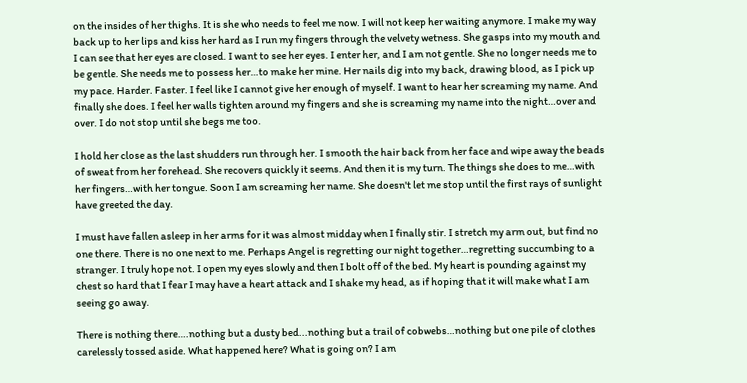on the insides of her thighs. It is she who needs to feel me now. I will not keep her waiting anymore. I make my way back up to her lips and kiss her hard as I run my fingers through the velvety wetness. She gasps into my mouth and I can see that her eyes are closed. I want to see her eyes. I enter her, and I am not gentle. She no longer needs me to be gentle. She needs me to possess her…to make her mine. Her nails dig into my back, drawing blood, as I pick up my pace. Harder. Faster. I feel like I cannot give her enough of myself. I want to hear her screaming my name. And finally she does. I feel her walls tighten around my fingers and she is screaming my name into the night…over and over. I do not stop until she begs me too.

I hold her close as the last shudders run through her. I smooth the hair back from her face and wipe away the beads of sweat from her forehead. She recovers quickly it seems. And then it is my turn. The things she does to me…with her fingers…with her tongue. Soon I am screaming her name. She doesn't let me stop until the first rays of sunlight have greeted the day.

I must have fallen asleep in her arms for it was almost midday when I finally stir. I stretch my arm out, but find no one there. There is no one next to me. Perhaps Angel is regretting our night together…regretting succumbing to a stranger. I truly hope not. I open my eyes slowly and then I bolt off of the bed. My heart is pounding against my chest so hard that I fear I may have a heart attack and I shake my head, as if hoping that it will make what I am seeing go away.

There is nothing there….nothing but a dusty bed...nothing but a trail of cobwebs…nothing but one pile of clothes carelessly tossed aside. What happened here? What is going on? I am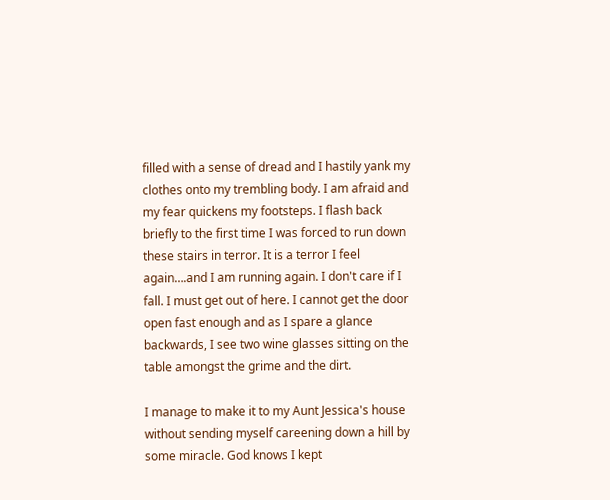filled with a sense of dread and I hastily yank my clothes onto my trembling body. I am afraid and my fear quickens my footsteps. I flash back briefly to the first time I was forced to run down these stairs in terror. It is a terror I feel again….and I am running again. I don't care if I fall. I must get out of here. I cannot get the door open fast enough and as I spare a glance backwards, I see two wine glasses sitting on the table amongst the grime and the dirt.

I manage to make it to my Aunt Jessica's house without sending myself careening down a hill by some miracle. God knows I kept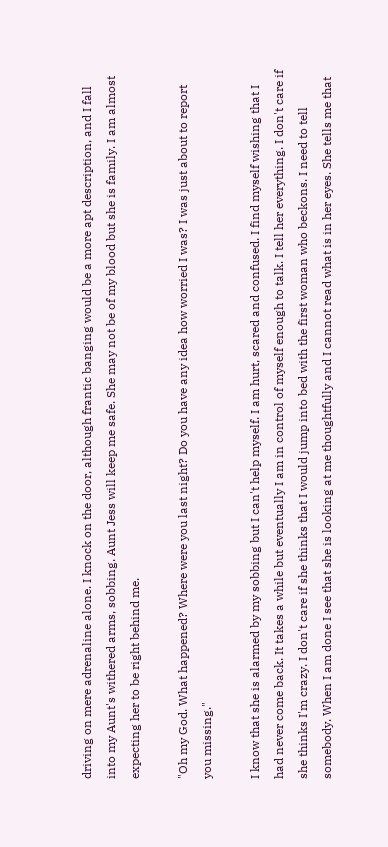driving on mere adrenaline alone. I knock on the door, although frantic banging would be a more apt description, and I fall into my Aunt's withered arms, sobbing. Aunt Jess will keep me safe. She may not be of my blood but she is family. I am almost expecting her to be right behind me.

"Oh my God. What happened? Where were you last night? Do you have any idea how worried I was? I was just about to report you missing."

I know that she is alarmed by my sobbing but I can't help myself. I am hurt, scared and confused. I find myself wishing that I had never come back. It takes a while but eventually I am in control of myself enough to talk. I tell her everything. I don't care if she thinks I'm crazy. I don't care if she thinks that I would jump into bed with the first woman who beckons. I need to tell somebody. When I am done I see that she is looking at me thoughtfully and I cannot read what is in her eyes. She tells me that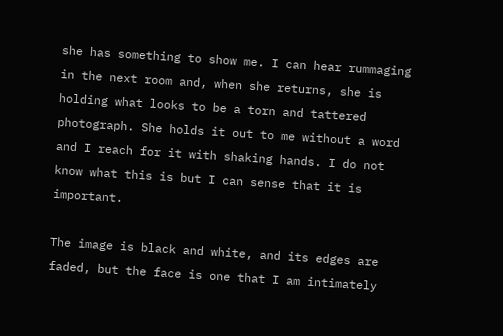she has something to show me. I can hear rummaging in the next room and, when she returns, she is holding what looks to be a torn and tattered photograph. She holds it out to me without a word and I reach for it with shaking hands. I do not know what this is but I can sense that it is important.

The image is black and white, and its edges are faded, but the face is one that I am intimately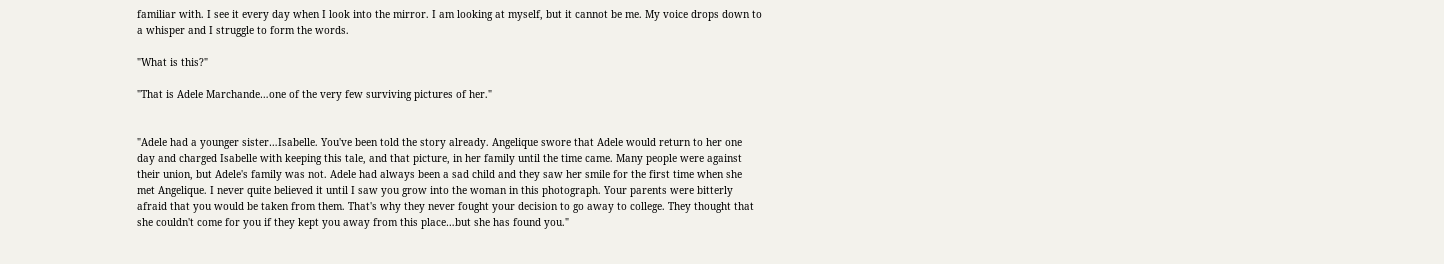familiar with. I see it every day when I look into the mirror. I am looking at myself, but it cannot be me. My voice drops down to a whisper and I struggle to form the words.

"What is this?"

"That is Adele Marchande…one of the very few surviving pictures of her."


"Adele had a younger sister…Isabelle. You've been told the story already. Angelique swore that Adele would return to her one day and charged Isabelle with keeping this tale, and that picture, in her family until the time came. Many people were against their union, but Adele's family was not. Adele had always been a sad child and they saw her smile for the first time when she met Angelique. I never quite believed it until I saw you grow into the woman in this photograph. Your parents were bitterly afraid that you would be taken from them. That's why they never fought your decision to go away to college. They thought that she couldn't come for you if they kept you away from this place…but she has found you."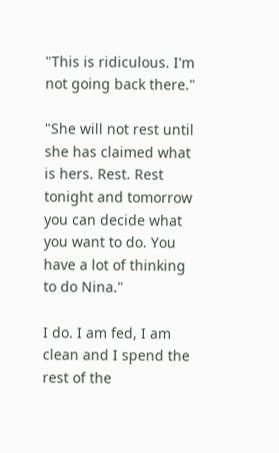"This is ridiculous. I'm not going back there."

"She will not rest until she has claimed what is hers. Rest. Rest tonight and tomorrow you can decide what you want to do. You have a lot of thinking to do Nina."

I do. I am fed, I am clean and I spend the rest of the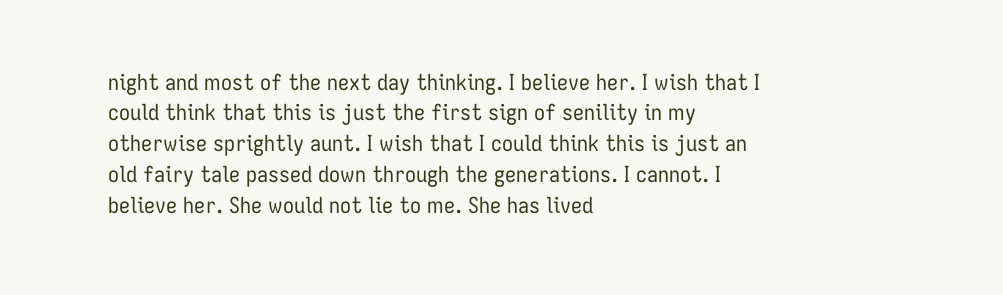night and most of the next day thinking. I believe her. I wish that I could think that this is just the first sign of senility in my otherwise sprightly aunt. I wish that I could think this is just an old fairy tale passed down through the generations. I cannot. I believe her. She would not lie to me. She has lived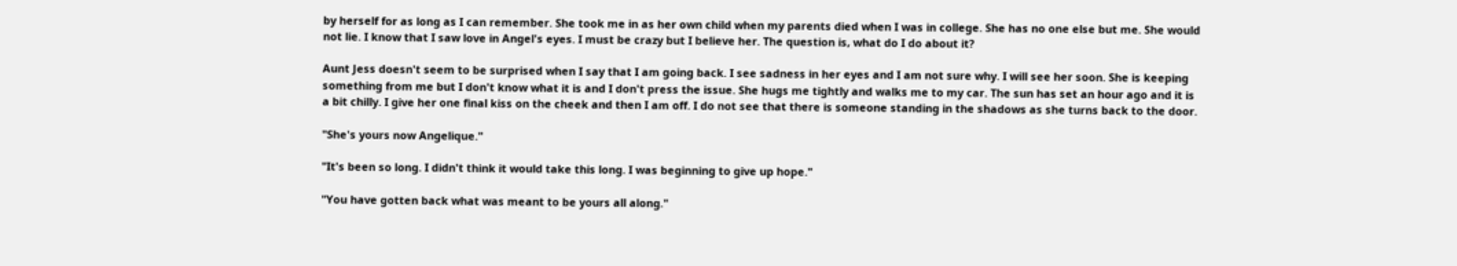by herself for as long as I can remember. She took me in as her own child when my parents died when I was in college. She has no one else but me. She would not lie. I know that I saw love in Angel's eyes. I must be crazy but I believe her. The question is, what do I do about it?

Aunt Jess doesn't seem to be surprised when I say that I am going back. I see sadness in her eyes and I am not sure why. I will see her soon. She is keeping something from me but I don't know what it is and I don't press the issue. She hugs me tightly and walks me to my car. The sun has set an hour ago and it is a bit chilly. I give her one final kiss on the cheek and then I am off. I do not see that there is someone standing in the shadows as she turns back to the door.

"She's yours now Angelique."

"It's been so long. I didn't think it would take this long. I was beginning to give up hope."

"You have gotten back what was meant to be yours all along."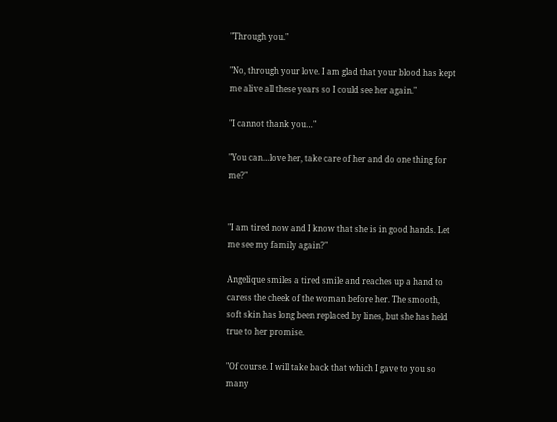"Through you."

"No, through your love. I am glad that your blood has kept me alive all these years so I could see her again."

"I cannot thank you…"

"You can…love her, take care of her and do one thing for me?"


"I am tired now and I know that she is in good hands. Let me see my family again?"

Angelique smiles a tired smile and reaches up a hand to caress the cheek of the woman before her. The smooth, soft skin has long been replaced by lines, but she has held true to her promise.

"Of course. I will take back that which I gave to you so many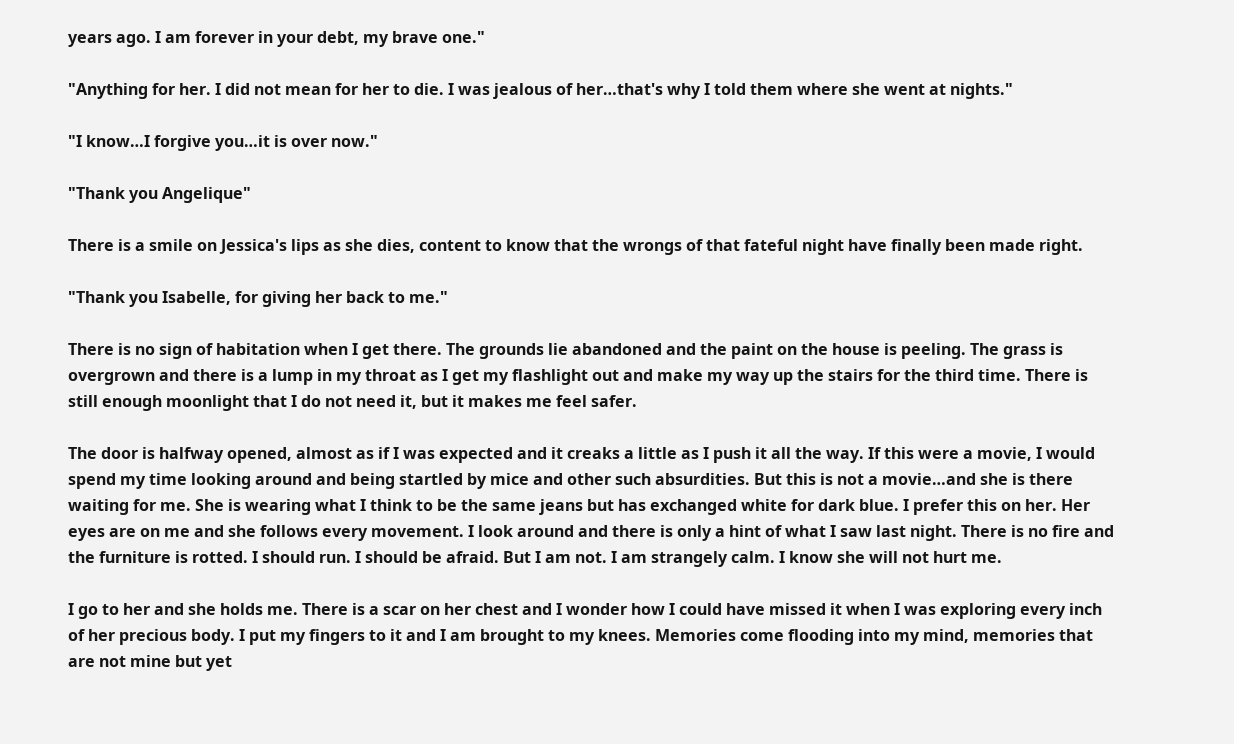years ago. I am forever in your debt, my brave one."

"Anything for her. I did not mean for her to die. I was jealous of her…that's why I told them where she went at nights."

"I know…I forgive you…it is over now."

"Thank you Angelique"

There is a smile on Jessica's lips as she dies, content to know that the wrongs of that fateful night have finally been made right.

"Thank you Isabelle, for giving her back to me."

There is no sign of habitation when I get there. The grounds lie abandoned and the paint on the house is peeling. The grass is overgrown and there is a lump in my throat as I get my flashlight out and make my way up the stairs for the third time. There is still enough moonlight that I do not need it, but it makes me feel safer.

The door is halfway opened, almost as if I was expected and it creaks a little as I push it all the way. If this were a movie, I would spend my time looking around and being startled by mice and other such absurdities. But this is not a movie…and she is there waiting for me. She is wearing what I think to be the same jeans but has exchanged white for dark blue. I prefer this on her. Her eyes are on me and she follows every movement. I look around and there is only a hint of what I saw last night. There is no fire and the furniture is rotted. I should run. I should be afraid. But I am not. I am strangely calm. I know she will not hurt me.

I go to her and she holds me. There is a scar on her chest and I wonder how I could have missed it when I was exploring every inch of her precious body. I put my fingers to it and I am brought to my knees. Memories come flooding into my mind, memories that are not mine but yet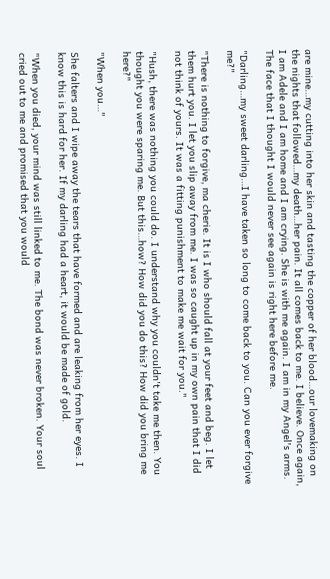are mine…my cutting into her skin and tasting the copper of her blood…our lovemaking on the nights that followed…my death…her pain. It all comes back to me. I believe. Once again, I am Adele and I am home and I am crying. She is with me again. I am in my Angel's arms. The face that I thought I would never see again is right here before me.

"Darling…my sweet darling…I have taken so long to come back to you. Can you ever forgive me?"

"There is nothing to forgive, ma cherie. It is I who should fall at your feet and beg. I let them hurt you. I let you slip away from me. I was so caught up in my own pain that I did not think of yours. It was a fitting punishment to make me wait for you."

"Hush, there was nothing you could do. I understand why you couldn't take me then. You thought you were sparing me. But this…how? How did you do this? How did you bring me here?"

"When you…"

She falters and I wipe away the tears that have formed and are leaking from her eyes. I know this is hard for her. If my darling had a heart, it would be made of gold.

"When you died, your mind was still linked to me. The bond was never broken. Your soul cried out to me and promised that you would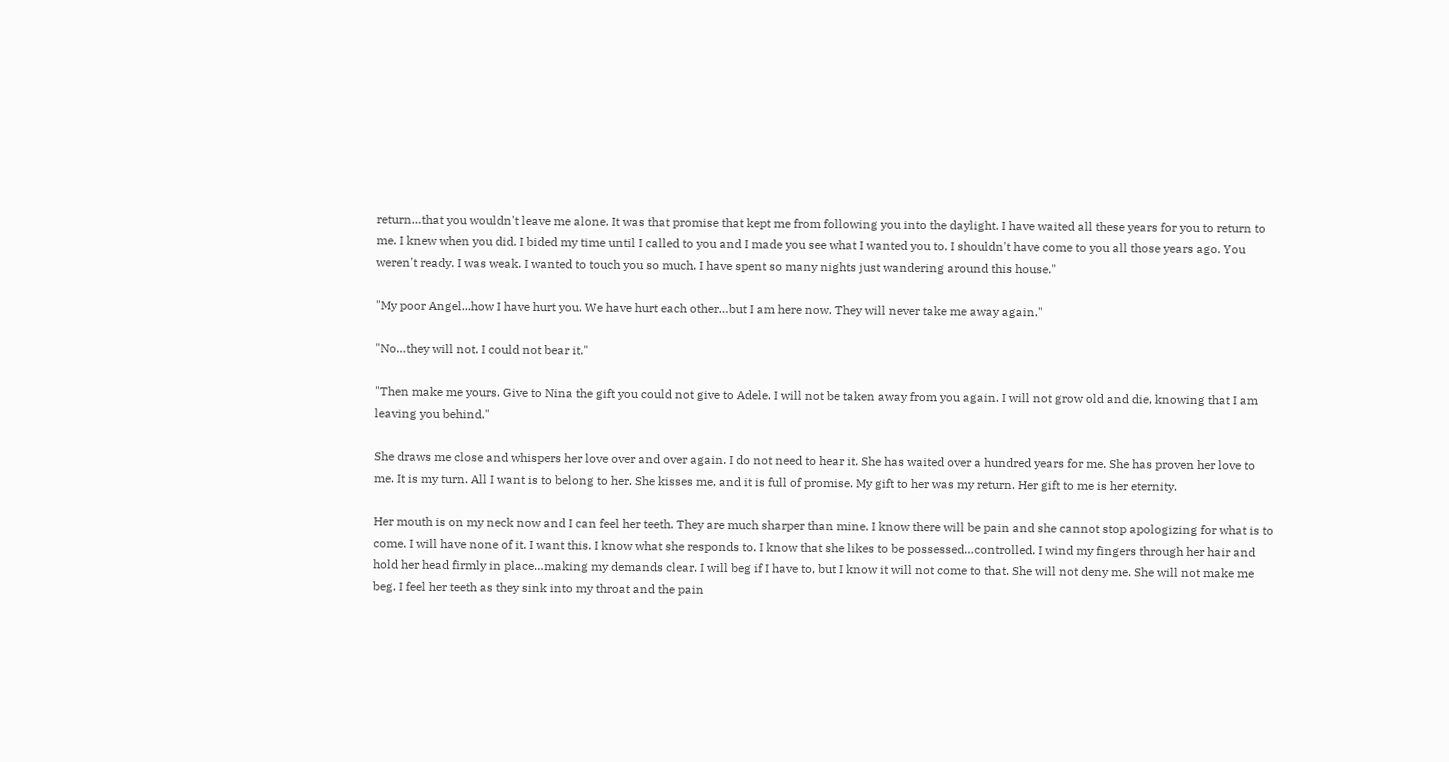return…that you wouldn't leave me alone. It was that promise that kept me from following you into the daylight. I have waited all these years for you to return to me. I knew when you did. I bided my time until I called to you and I made you see what I wanted you to. I shouldn't have come to you all those years ago. You weren't ready. I was weak. I wanted to touch you so much. I have spent so many nights just wandering around this house."

"My poor Angel...how I have hurt you. We have hurt each other…but I am here now. They will never take me away again."

"No…they will not. I could not bear it."

"Then make me yours. Give to Nina the gift you could not give to Adele. I will not be taken away from you again. I will not grow old and die, knowing that I am leaving you behind."

She draws me close and whispers her love over and over again. I do not need to hear it. She has waited over a hundred years for me. She has proven her love to me. It is my turn. All I want is to belong to her. She kisses me, and it is full of promise. My gift to her was my return. Her gift to me is her eternity.

Her mouth is on my neck now and I can feel her teeth. They are much sharper than mine. I know there will be pain and she cannot stop apologizing for what is to come. I will have none of it. I want this. I know what she responds to. I know that she likes to be possessed…controlled. I wind my fingers through her hair and hold her head firmly in place…making my demands clear. I will beg if I have to, but I know it will not come to that. She will not deny me. She will not make me beg. I feel her teeth as they sink into my throat and the pain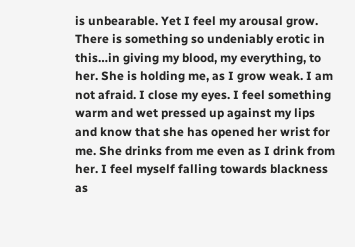is unbearable. Yet I feel my arousal grow. There is something so undeniably erotic in this…in giving my blood, my everything, to her. She is holding me, as I grow weak. I am not afraid. I close my eyes. I feel something warm and wet pressed up against my lips and know that she has opened her wrist for me. She drinks from me even as I drink from her. I feel myself falling towards blackness as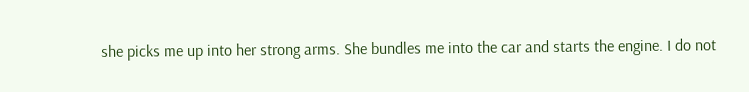she picks me up into her strong arms. She bundles me into the car and starts the engine. I do not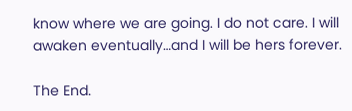know where we are going. I do not care. I will awaken eventually…and I will be hers forever.

The End.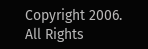Copyright 2006. All Rights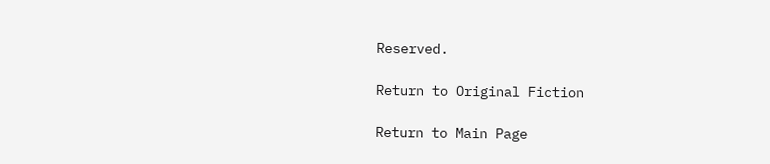Reserved.

Return to Original Fiction

Return to Main Page